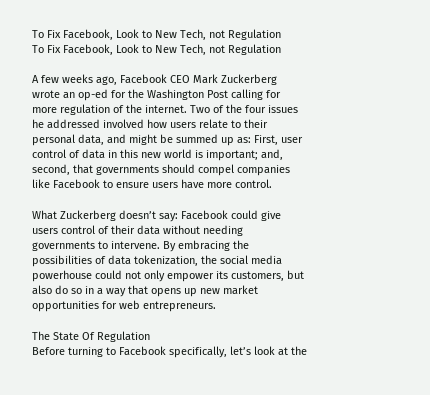To Fix Facebook, Look to New Tech, not Regulation
To Fix Facebook, Look to New Tech, not Regulation

A few weeks ago, Facebook CEO Mark Zuckerberg wrote an op-ed for the Washington Post calling for more regulation of the internet. Two of the four issues he addressed involved how users relate to their personal data, and might be summed up as: First, user control of data in this new world is important; and, second, that governments should compel companies like Facebook to ensure users have more control.

What Zuckerberg doesn’t say: Facebook could give users control of their data without needing governments to intervene. By embracing the possibilities of data tokenization, the social media powerhouse could not only empower its customers, but also do so in a way that opens up new market opportunities for web entrepreneurs.

The State Of Regulation
Before turning to Facebook specifically, let’s look at the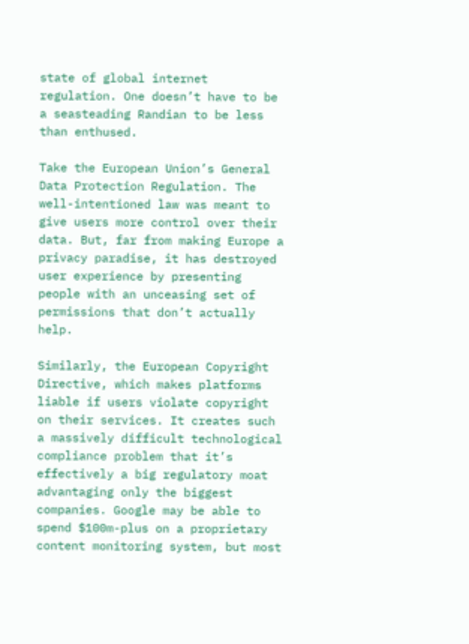state of global internet regulation. One doesn’t have to be a seasteading Randian to be less than enthused.

Take the European Union’s General Data Protection Regulation. The well-intentioned law was meant to give users more control over their data. But, far from making Europe a privacy paradise, it has destroyed user experience by presenting people with an unceasing set of permissions that don’t actually help.

Similarly, the European Copyright Directive, which makes platforms liable if users violate copyright on their services. It creates such a massively difficult technological compliance problem that it’s effectively a big regulatory moat advantaging only the biggest companies. Google may be able to spend $100m-plus on a proprietary content monitoring system, but most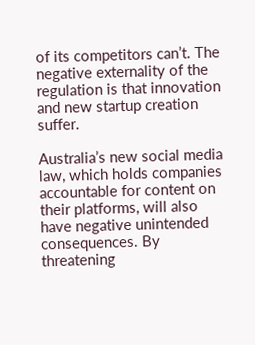of its competitors can’t. The negative externality of the regulation is that innovation and new startup creation suffer.

Australia’s new social media law, which holds companies accountable for content on their platforms, will also have negative unintended consequences. By threatening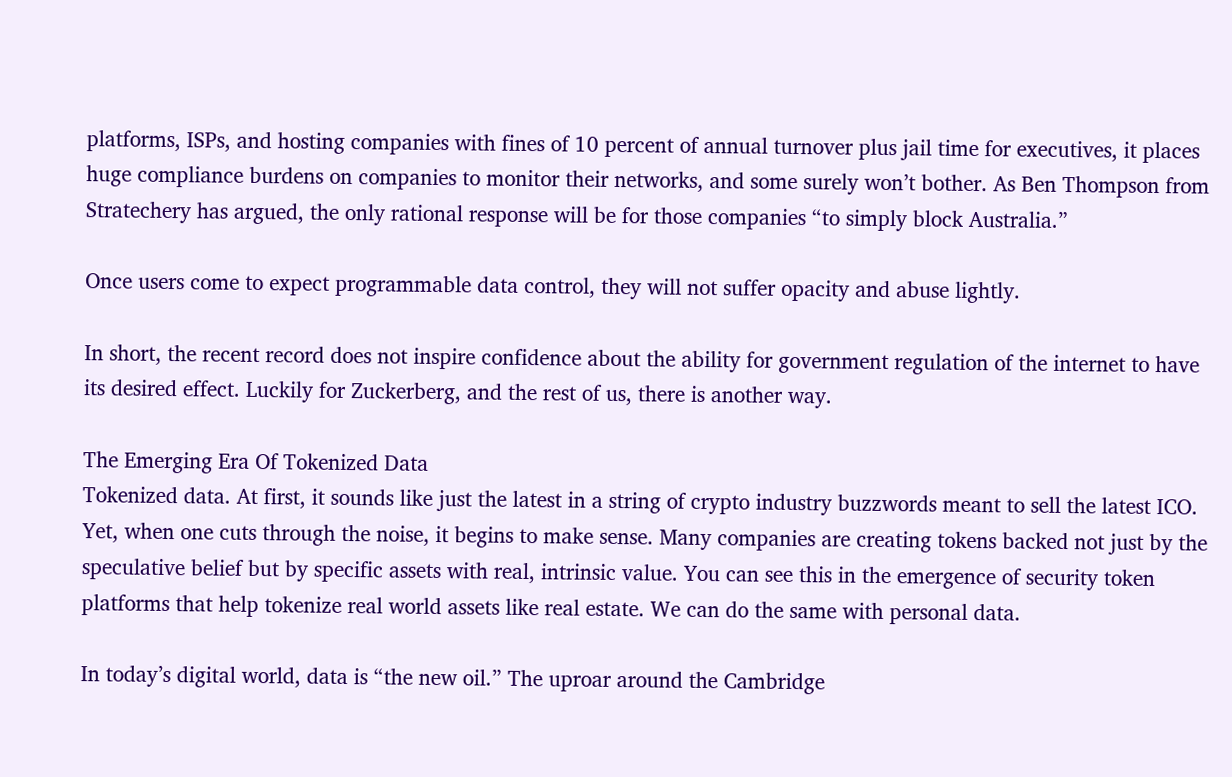platforms, ISPs, and hosting companies with fines of 10 percent of annual turnover plus jail time for executives, it places huge compliance burdens on companies to monitor their networks, and some surely won’t bother. As Ben Thompson from Stratechery has argued, the only rational response will be for those companies “to simply block Australia.”

Once users come to expect programmable data control, they will not suffer opacity and abuse lightly.

In short, the recent record does not inspire confidence about the ability for government regulation of the internet to have its desired effect. Luckily for Zuckerberg, and the rest of us, there is another way.

The Emerging Era Of Tokenized Data
Tokenized data. At first, it sounds like just the latest in a string of crypto industry buzzwords meant to sell the latest ICO. Yet, when one cuts through the noise, it begins to make sense. Many companies are creating tokens backed not just by the speculative belief but by specific assets with real, intrinsic value. You can see this in the emergence of security token platforms that help tokenize real world assets like real estate. We can do the same with personal data.

In today’s digital world, data is “the new oil.” The uproar around the Cambridge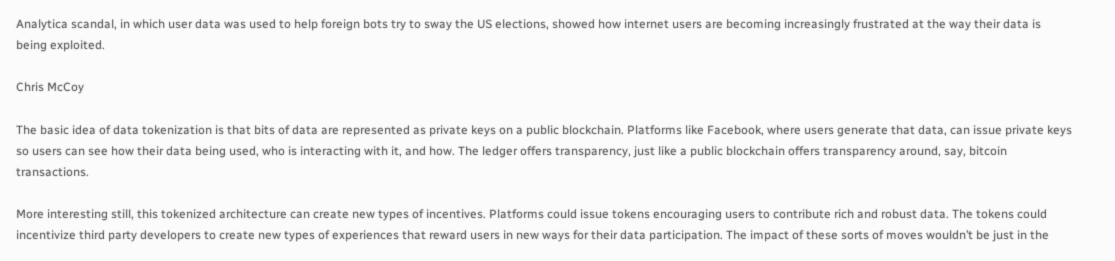Analytica scandal, in which user data was used to help foreign bots try to sway the US elections, showed how internet users are becoming increasingly frustrated at the way their data is being exploited.

Chris McCoy

The basic idea of data tokenization is that bits of data are represented as private keys on a public blockchain. Platforms like Facebook, where users generate that data, can issue private keys so users can see how their data being used, who is interacting with it, and how. The ledger offers transparency, just like a public blockchain offers transparency around, say, bitcoin transactions.

More interesting still, this tokenized architecture can create new types of incentives. Platforms could issue tokens encouraging users to contribute rich and robust data. The tokens could incentivize third party developers to create new types of experiences that reward users in new ways for their data participation. The impact of these sorts of moves wouldn’t be just in the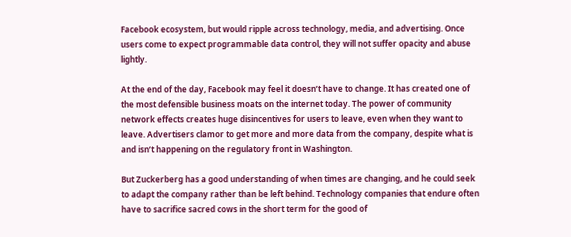Facebook ecosystem, but would ripple across technology, media, and advertising. Once users come to expect programmable data control, they will not suffer opacity and abuse lightly.

At the end of the day, Facebook may feel it doesn’t have to change. It has created one of the most defensible business moats on the internet today. The power of community network effects creates huge disincentives for users to leave, even when they want to leave. Advertisers clamor to get more and more data from the company, despite what is and isn’t happening on the regulatory front in Washington.

But Zuckerberg has a good understanding of when times are changing, and he could seek to adapt the company rather than be left behind. Technology companies that endure often have to sacrifice sacred cows in the short term for the good of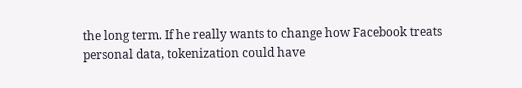the long term. If he really wants to change how Facebook treats personal data, tokenization could have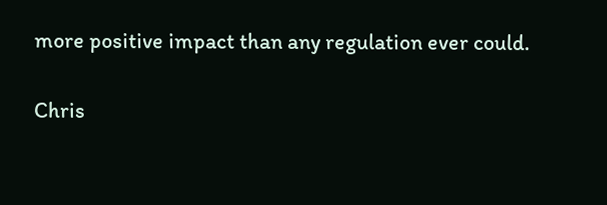more positive impact than any regulation ever could.

Chris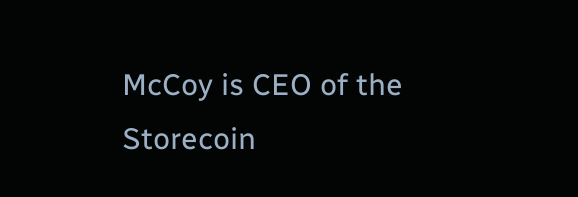McCoy is CEO of the Storecoin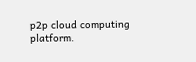p2p cloud computing platform.